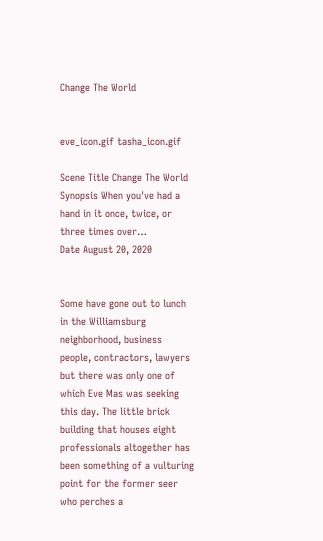Change The World


eve_icon.gif tasha_icon.gif

Scene Title Change The World
Synopsis When you've had a hand in it once, twice, or three times over…
Date August 20, 2020


Some have gone out to lunch in the Williamsburg neighborhood, business people, contractors, lawyers but there was only one of which Eve Mas was seeking this day. The little brick building that houses eight professionals altogether has been something of a vulturing point for the former seer who perches a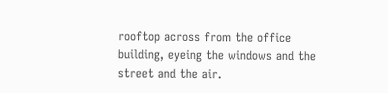rooftop across from the office building, eyeing the windows and the street and the air.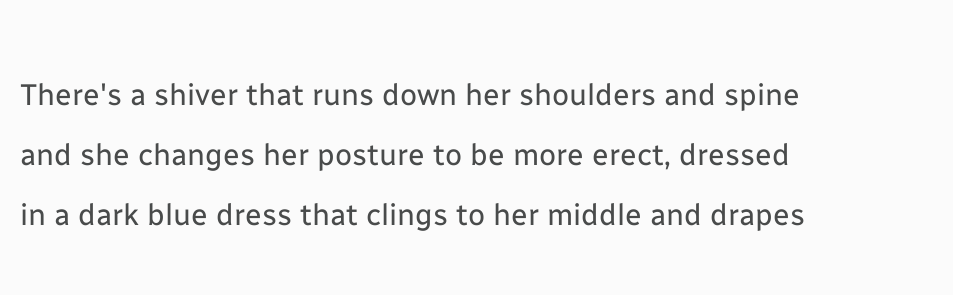There's a shiver that runs down her shoulders and spine and she changes her posture to be more erect, dressed in a dark blue dress that clings to her middle and drapes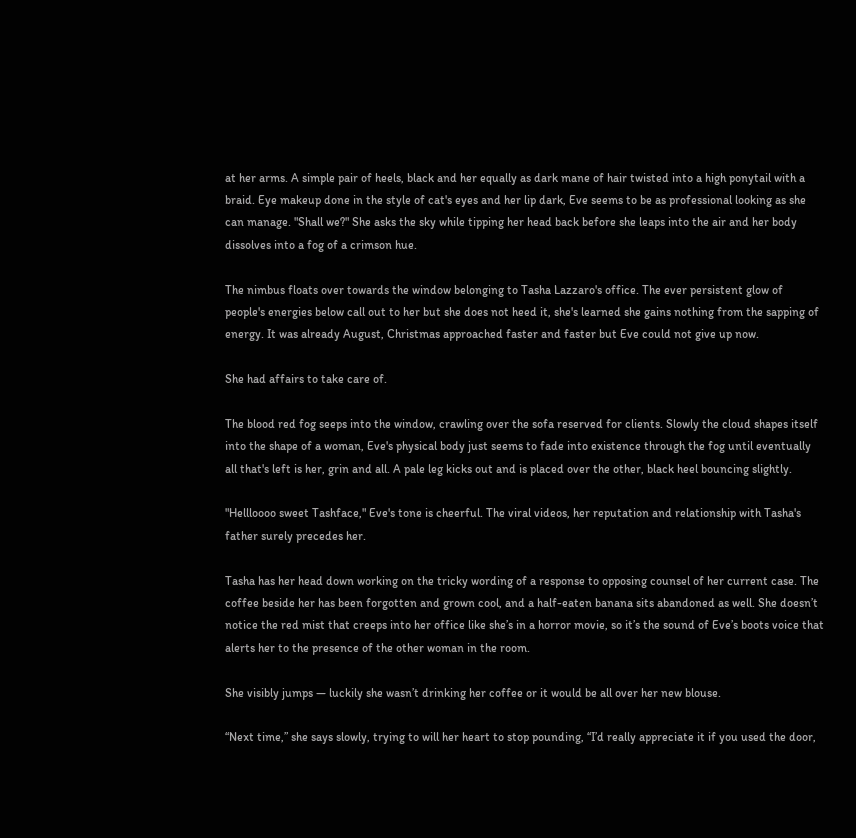at her arms. A simple pair of heels, black and her equally as dark mane of hair twisted into a high ponytail with a braid. Eye makeup done in the style of cat's eyes and her lip dark, Eve seems to be as professional looking as she can manage. "Shall we?" She asks the sky while tipping her head back before she leaps into the air and her body dissolves into a fog of a crimson hue.

The nimbus floats over towards the window belonging to Tasha Lazzaro's office. The ever persistent glow of people's energies below call out to her but she does not heed it, she's learned she gains nothing from the sapping of energy. It was already August, Christmas approached faster and faster but Eve could not give up now.

She had affairs to take care of.

The blood red fog seeps into the window, crawling over the sofa reserved for clients. Slowly the cloud shapes itself into the shape of a woman, Eve's physical body just seems to fade into existence through the fog until eventually all that's left is her, grin and all. A pale leg kicks out and is placed over the other, black heel bouncing slightly.

"Hellloooo sweet Tashface," Eve's tone is cheerful. The viral videos, her reputation and relationship with Tasha's father surely precedes her.

Tasha has her head down working on the tricky wording of a response to opposing counsel of her current case. The coffee beside her has been forgotten and grown cool, and a half-eaten banana sits abandoned as well. She doesn’t notice the red mist that creeps into her office like she’s in a horror movie, so it’s the sound of Eve’s boots voice that alerts her to the presence of the other woman in the room.

She visibly jumps — luckily she wasn’t drinking her coffee or it would be all over her new blouse.

“Next time,” she says slowly, trying to will her heart to stop pounding, “I’d really appreciate it if you used the door,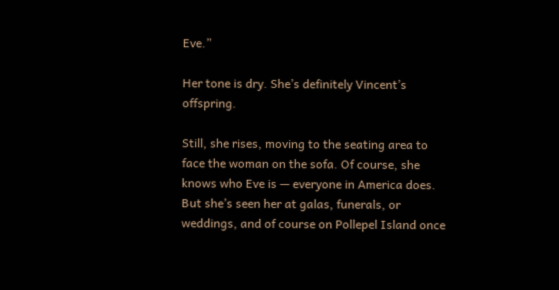Eve.”

Her tone is dry. She’s definitely Vincent’s offspring.

Still, she rises, moving to the seating area to face the woman on the sofa. Of course, she knows who Eve is — everyone in America does. But she’s seen her at galas, funerals, or weddings, and of course on Pollepel Island once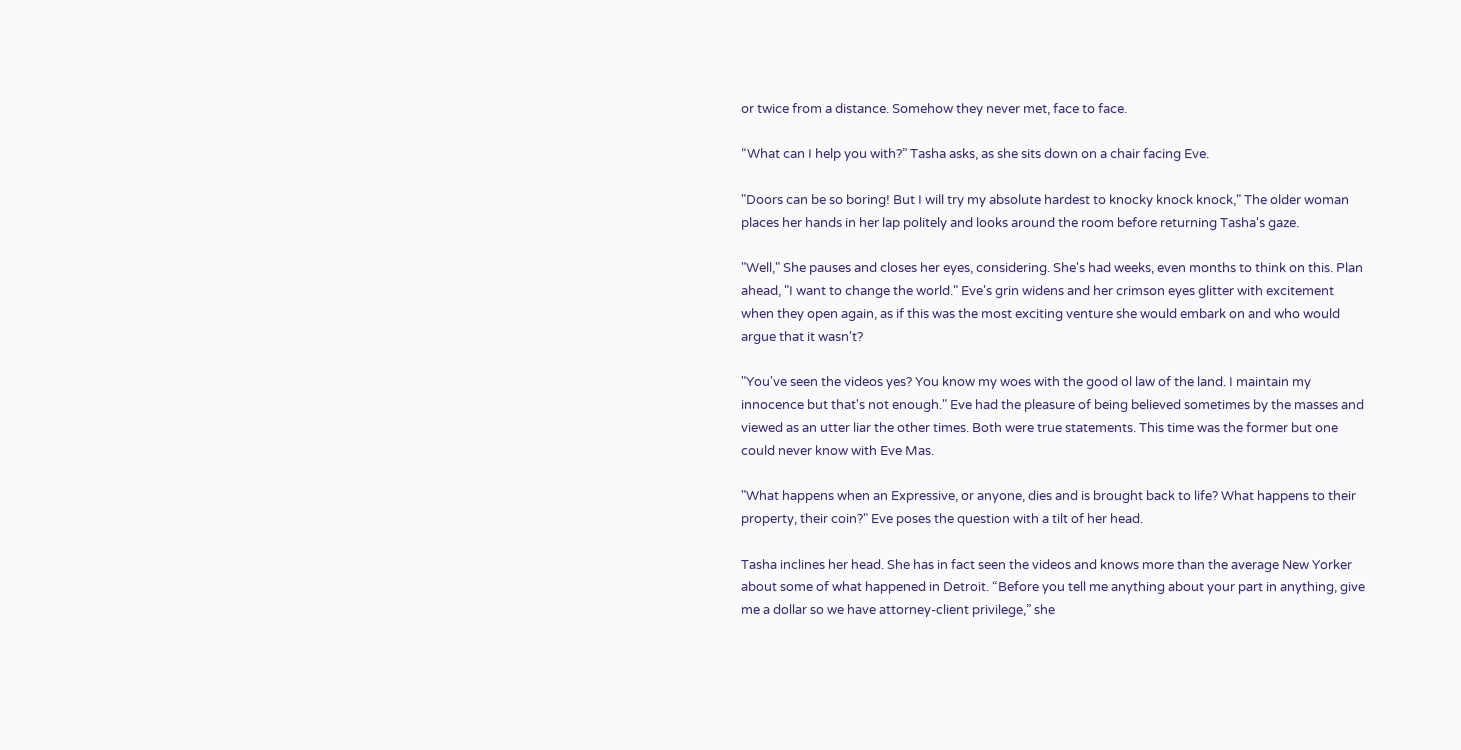or twice from a distance. Somehow they never met, face to face.

“What can I help you with?” Tasha asks, as she sits down on a chair facing Eve.

"Doors can be so boring! But I will try my absolute hardest to knocky knock knock," The older woman places her hands in her lap politely and looks around the room before returning Tasha's gaze.

"Well," She pauses and closes her eyes, considering. She's had weeks, even months to think on this. Plan ahead, "I want to change the world." Eve's grin widens and her crimson eyes glitter with excitement when they open again, as if this was the most exciting venture she would embark on and who would argue that it wasn't?

"You've seen the videos yes? You know my woes with the good ol law of the land. I maintain my innocence but that's not enough." Eve had the pleasure of being believed sometimes by the masses and viewed as an utter liar the other times. Both were true statements. This time was the former but one could never know with Eve Mas.

"What happens when an Expressive, or anyone, dies and is brought back to life? What happens to their property, their coin?" Eve poses the question with a tilt of her head.

Tasha inclines her head. She has in fact seen the videos and knows more than the average New Yorker about some of what happened in Detroit. “Before you tell me anything about your part in anything, give me a dollar so we have attorney-client privilege,” she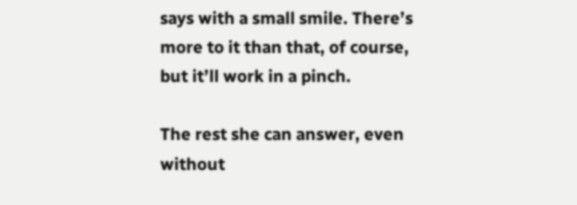says with a small smile. There’s more to it than that, of course, but it’ll work in a pinch.

The rest she can answer, even without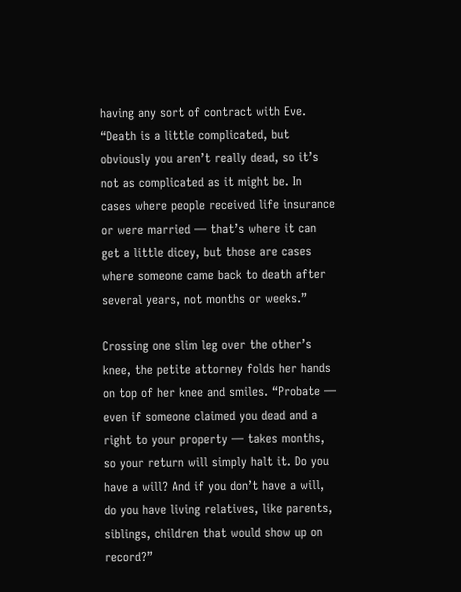having any sort of contract with Eve. “Death is a little complicated, but obviously you aren’t really dead, so it’s not as complicated as it might be. In cases where people received life insurance or were married — that’s where it can get a little dicey, but those are cases where someone came back to death after several years, not months or weeks.”

Crossing one slim leg over the other’s knee, the petite attorney folds her hands on top of her knee and smiles. “Probate — even if someone claimed you dead and a right to your property — takes months, so your return will simply halt it. Do you have a will? And if you don’t have a will, do you have living relatives, like parents, siblings, children that would show up on record?”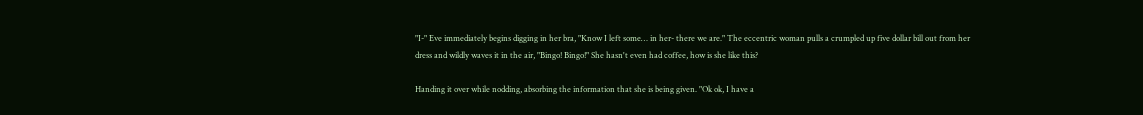"I-" Eve immediately begins digging in her bra, "Know I left some… in her- there we are." The eccentric woman pulls a crumpled up five dollar bill out from her dress and wildly waves it in the air, "Bingo! Bingo!" She hasn't even had coffee, how is she like this?

Handing it over while nodding, absorbing the information that she is being given. "Ok ok, I have a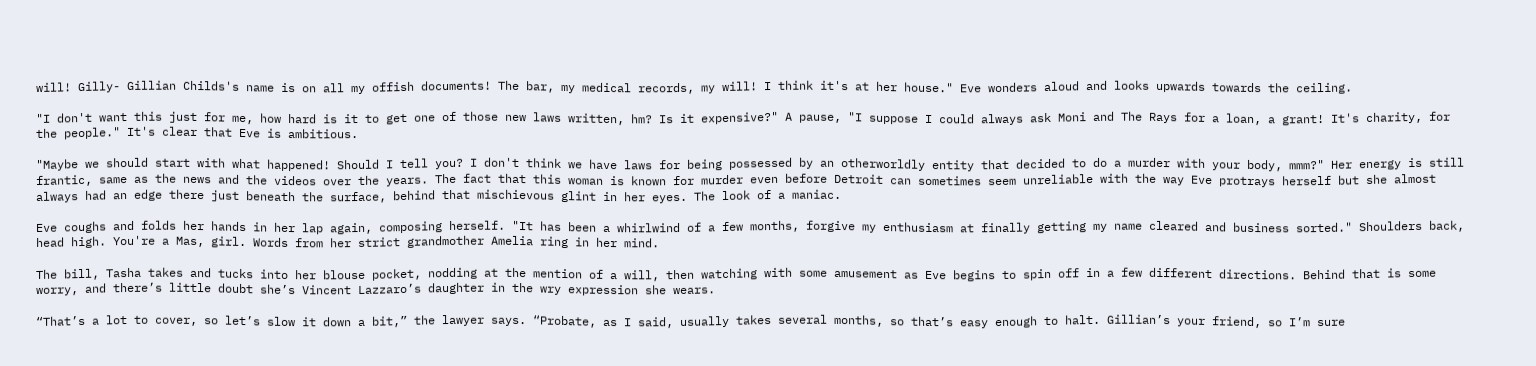will! Gilly- Gillian Childs's name is on all my offish documents! The bar, my medical records, my will! I think it's at her house." Eve wonders aloud and looks upwards towards the ceiling.

"I don't want this just for me, how hard is it to get one of those new laws written, hm? Is it expensive?" A pause, "I suppose I could always ask Moni and The Rays for a loan, a grant! It's charity, for the people." It's clear that Eve is ambitious.

"Maybe we should start with what happened! Should I tell you? I don't think we have laws for being possessed by an otherworldly entity that decided to do a murder with your body, mmm?" Her energy is still frantic, same as the news and the videos over the years. The fact that this woman is known for murder even before Detroit can sometimes seem unreliable with the way Eve protrays herself but she almost always had an edge there just beneath the surface, behind that mischievous glint in her eyes. The look of a maniac.

Eve coughs and folds her hands in her lap again, composing herself. "It has been a whirlwind of a few months, forgive my enthusiasm at finally getting my name cleared and business sorted." Shoulders back, head high. You're a Mas, girl. Words from her strict grandmother Amelia ring in her mind.

The bill, Tasha takes and tucks into her blouse pocket, nodding at the mention of a will, then watching with some amusement as Eve begins to spin off in a few different directions. Behind that is some worry, and there’s little doubt she’s Vincent Lazzaro’s daughter in the wry expression she wears.

“That’s a lot to cover, so let’s slow it down a bit,” the lawyer says. “Probate, as I said, usually takes several months, so that’s easy enough to halt. Gillian’s your friend, so I’m sure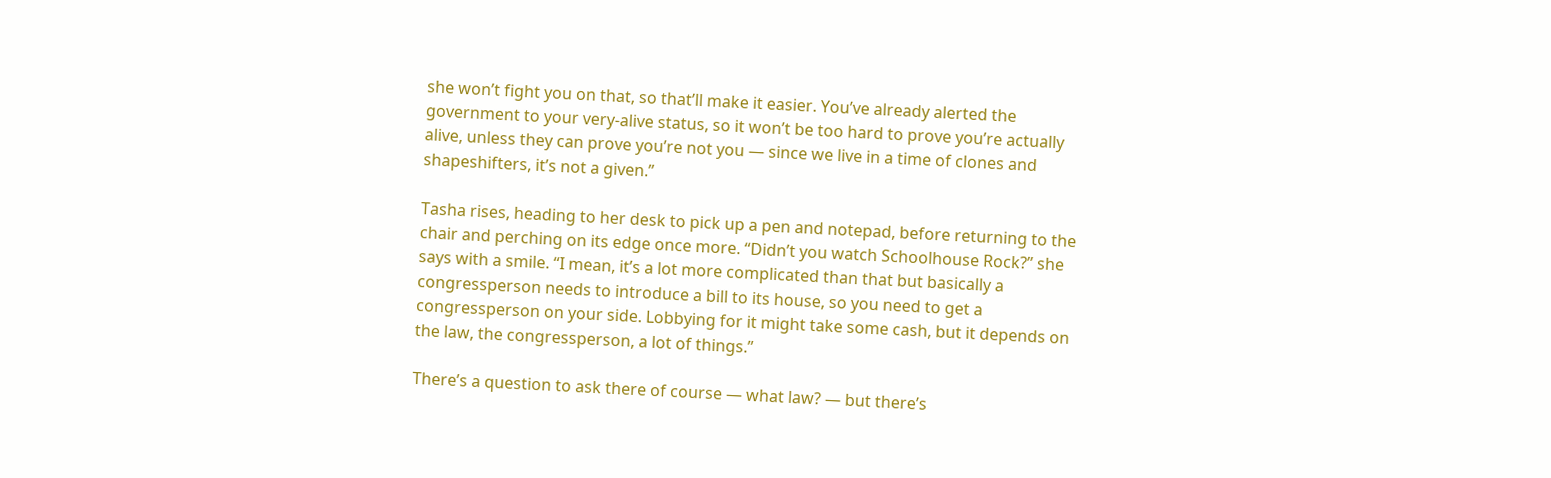she won’t fight you on that, so that’ll make it easier. You’ve already alerted the government to your very-alive status, so it won’t be too hard to prove you’re actually alive, unless they can prove you’re not you — since we live in a time of clones and shapeshifters, it’s not a given.”

Tasha rises, heading to her desk to pick up a pen and notepad, before returning to the chair and perching on its edge once more. “Didn’t you watch Schoolhouse Rock?” she says with a smile. “I mean, it’s a lot more complicated than that but basically a congressperson needs to introduce a bill to its house, so you need to get a congressperson on your side. Lobbying for it might take some cash, but it depends on the law, the congressperson, a lot of things.”

There’s a question to ask there of course — what law? — but there’s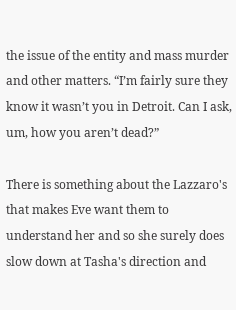the issue of the entity and mass murder and other matters. “I’m fairly sure they know it wasn’t you in Detroit. Can I ask, um, how you aren’t dead?”

There is something about the Lazzaro's that makes Eve want them to understand her and so she surely does slow down at Tasha's direction and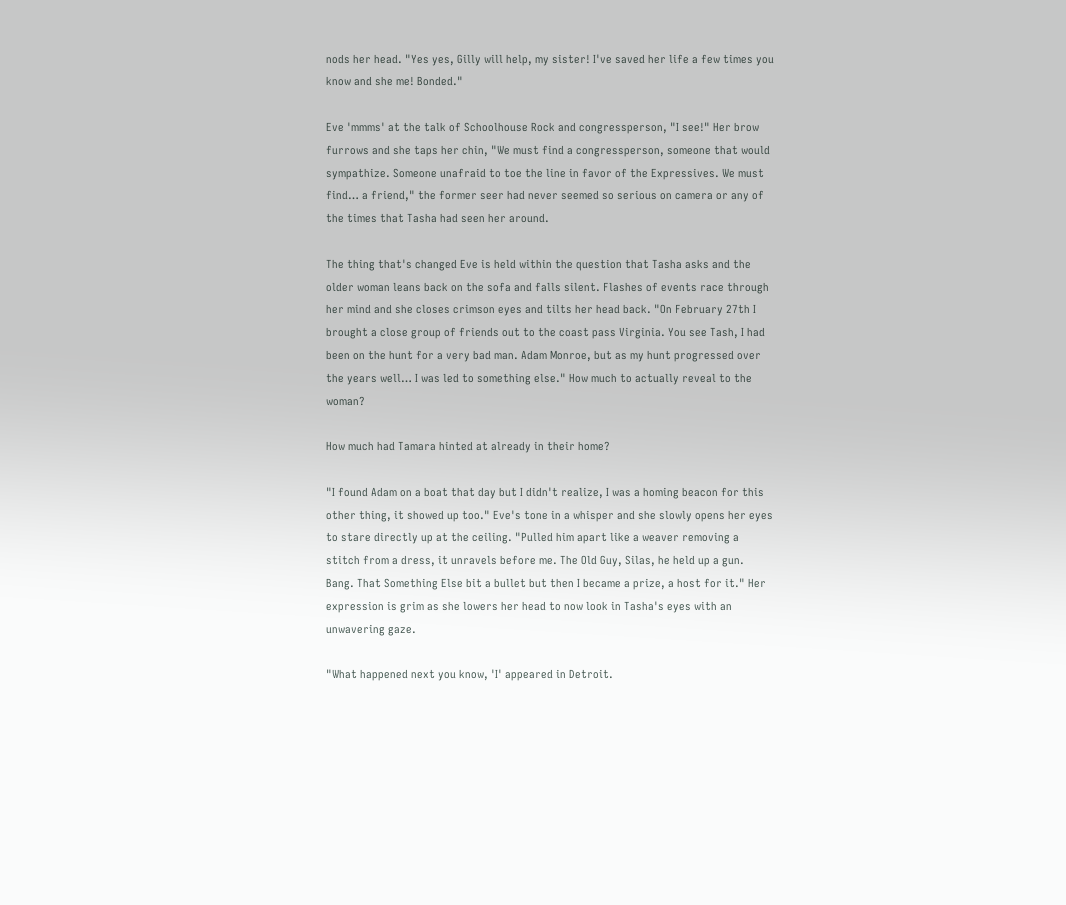nods her head. "Yes yes, Gilly will help, my sister! I've saved her life a few times you know and she me! Bonded."

Eve 'mmms' at the talk of Schoolhouse Rock and congressperson, "I see!" Her brow furrows and she taps her chin, "We must find a congressperson, someone that would sympathize. Someone unafraid to toe the line in favor of the Expressives. We must find… a friend," the former seer had never seemed so serious on camera or any of the times that Tasha had seen her around.

The thing that's changed Eve is held within the question that Tasha asks and the older woman leans back on the sofa and falls silent. Flashes of events race through her mind and she closes crimson eyes and tilts her head back. "On February 27th I brought a close group of friends out to the coast pass Virginia. You see Tash, I had been on the hunt for a very bad man. Adam Monroe, but as my hunt progressed over the years well… I was led to something else." How much to actually reveal to the woman?

How much had Tamara hinted at already in their home?

"I found Adam on a boat that day but I didn't realize, I was a homing beacon for this other thing, it showed up too." Eve's tone in a whisper and she slowly opens her eyes to stare directly up at the ceiling. "Pulled him apart like a weaver removing a stitch from a dress, it unravels before me. The Old Guy, Silas, he held up a gun. Bang. That Something Else bit a bullet but then I became a prize, a host for it." Her expression is grim as she lowers her head to now look in Tasha's eyes with an unwavering gaze.

"What happened next you know, 'I' appeared in Detroit.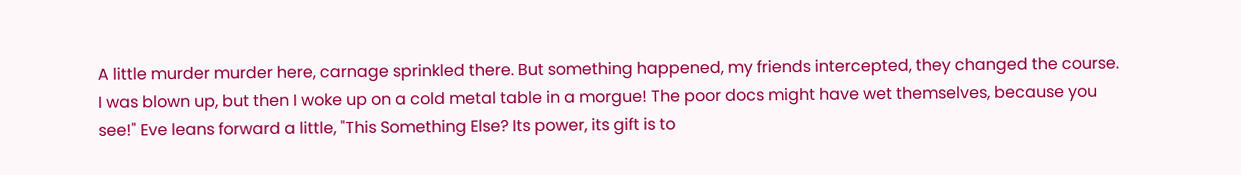A little murder murder here, carnage sprinkled there. But something happened, my friends intercepted, they changed the course. I was blown up, but then I woke up on a cold metal table in a morgue! The poor docs might have wet themselves, because you see!" Eve leans forward a little, "This Something Else? Its power, its gift is to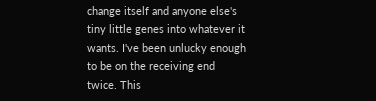change itself and anyone else's tiny little genes into whatever it wants. I've been unlucky enough to be on the receiving end twice. This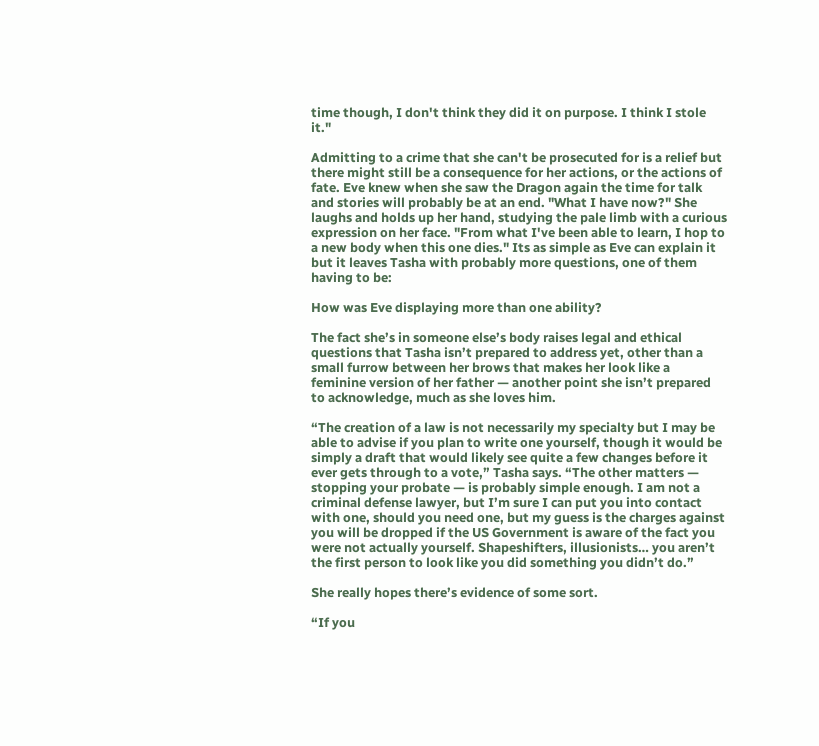time though, I don't think they did it on purpose. I think I stole it."

Admitting to a crime that she can't be prosecuted for is a relief but there might still be a consequence for her actions, or the actions of fate. Eve knew when she saw the Dragon again the time for talk and stories will probably be at an end. "What I have now?" She laughs and holds up her hand, studying the pale limb with a curious expression on her face. "From what I've been able to learn, I hop to a new body when this one dies." Its as simple as Eve can explain it but it leaves Tasha with probably more questions, one of them having to be:

How was Eve displaying more than one ability?

The fact she’s in someone else’s body raises legal and ethical questions that Tasha isn’t prepared to address yet, other than a small furrow between her brows that makes her look like a feminine version of her father — another point she isn’t prepared to acknowledge, much as she loves him.

“The creation of a law is not necessarily my specialty but I may be able to advise if you plan to write one yourself, though it would be simply a draft that would likely see quite a few changes before it ever gets through to a vote,” Tasha says. “The other matters — stopping your probate — is probably simple enough. I am not a criminal defense lawyer, but I’m sure I can put you into contact with one, should you need one, but my guess is the charges against you will be dropped if the US Government is aware of the fact you were not actually yourself. Shapeshifters, illusionists… you aren’t the first person to look like you did something you didn’t do.”

She really hopes there’s evidence of some sort.

“If you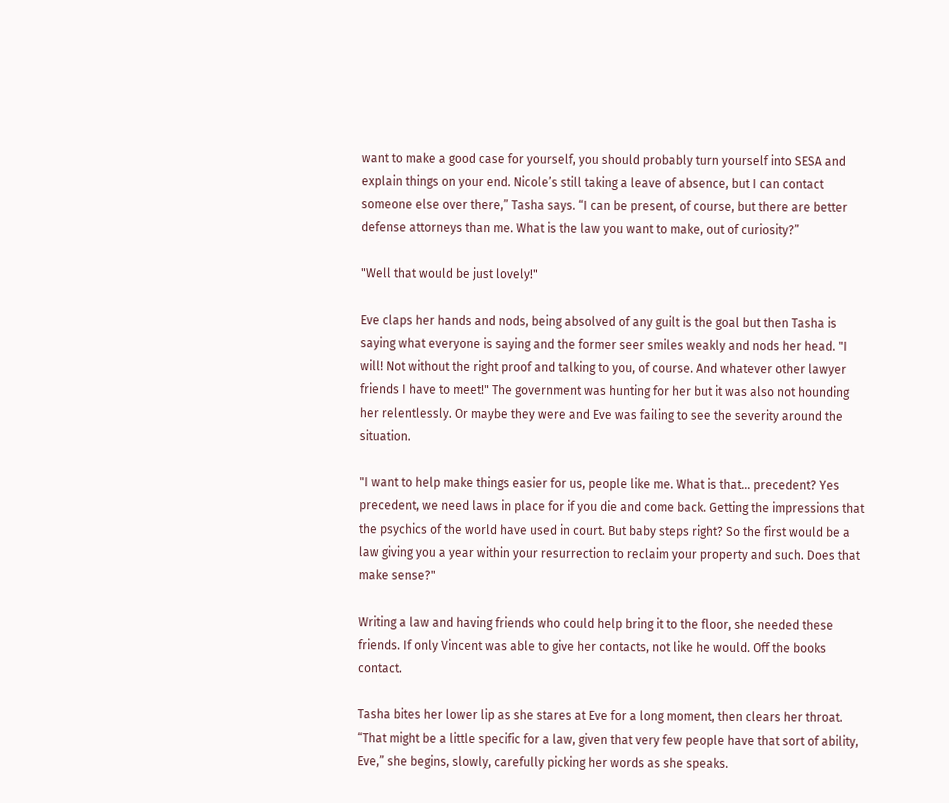want to make a good case for yourself, you should probably turn yourself into SESA and explain things on your end. Nicole’s still taking a leave of absence, but I can contact someone else over there,” Tasha says. “I can be present, of course, but there are better defense attorneys than me. What is the law you want to make, out of curiosity?”

"Well that would be just lovely!"

Eve claps her hands and nods, being absolved of any guilt is the goal but then Tasha is saying what everyone is saying and the former seer smiles weakly and nods her head. "I will! Not without the right proof and talking to you, of course. And whatever other lawyer friends I have to meet!" The government was hunting for her but it was also not hounding her relentlessly. Or maybe they were and Eve was failing to see the severity around the situation.

"I want to help make things easier for us, people like me. What is that… precedent? Yes precedent, we need laws in place for if you die and come back. Getting the impressions that the psychics of the world have used in court. But baby steps right? So the first would be a law giving you a year within your resurrection to reclaim your property and such. Does that make sense?"

Writing a law and having friends who could help bring it to the floor, she needed these friends. If only Vincent was able to give her contacts, not like he would. Off the books contact.

Tasha bites her lower lip as she stares at Eve for a long moment, then clears her throat. “That might be a little specific for a law, given that very few people have that sort of ability, Eve,” she begins, slowly, carefully picking her words as she speaks.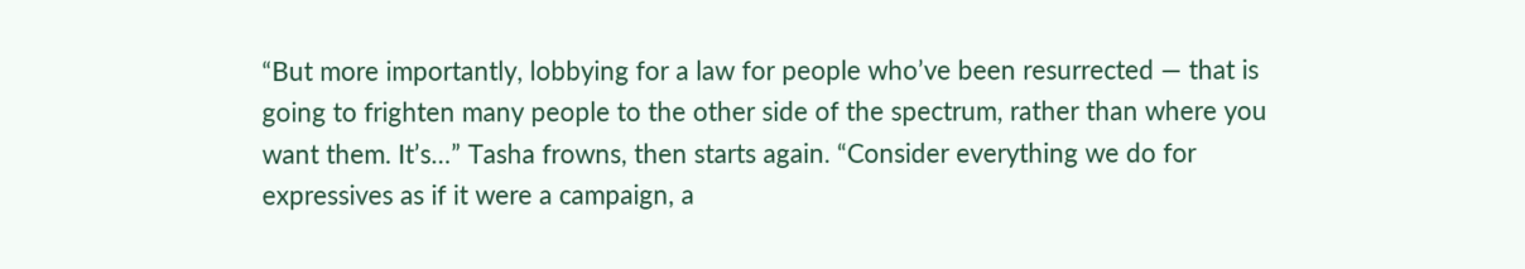“But more importantly, lobbying for a law for people who’ve been resurrected — that is going to frighten many people to the other side of the spectrum, rather than where you want them. It’s…” Tasha frowns, then starts again. “Consider everything we do for expressives as if it were a campaign, a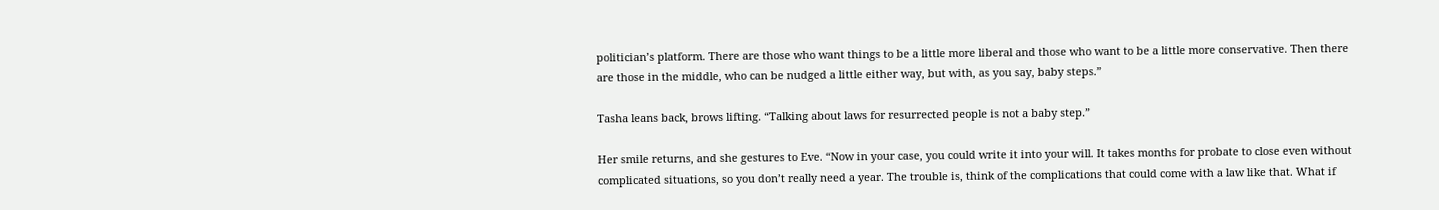politician’s platform. There are those who want things to be a little more liberal and those who want to be a little more conservative. Then there are those in the middle, who can be nudged a little either way, but with, as you say, baby steps.”

Tasha leans back, brows lifting. “Talking about laws for resurrected people is not a baby step.”

Her smile returns, and she gestures to Eve. “Now in your case, you could write it into your will. It takes months for probate to close even without complicated situations, so you don’t really need a year. The trouble is, think of the complications that could come with a law like that. What if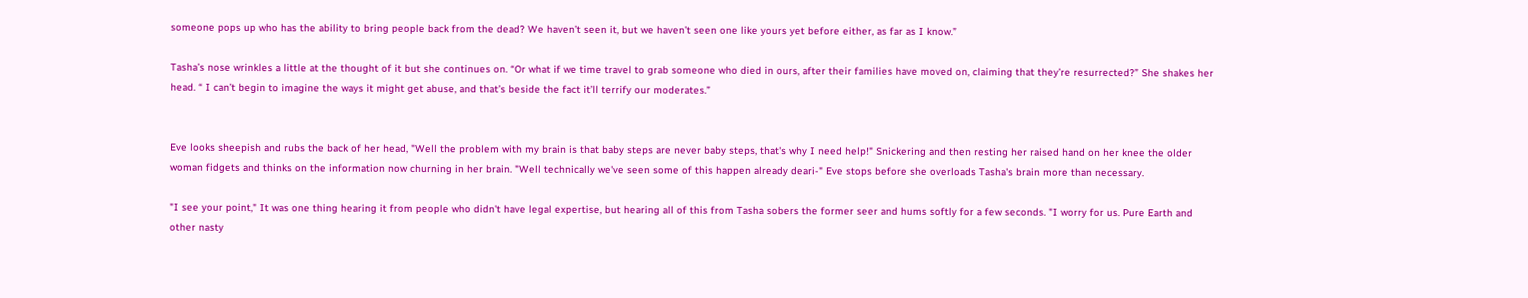someone pops up who has the ability to bring people back from the dead? We haven’t seen it, but we haven’t seen one like yours yet before either, as far as I know.”

Tasha’s nose wrinkles a little at the thought of it but she continues on. “Or what if we time travel to grab someone who died in ours, after their families have moved on, claiming that they’re resurrected?” She shakes her head. “ I can’t begin to imagine the ways it might get abuse, and that’s beside the fact it’ll terrify our moderates.”


Eve looks sheepish and rubs the back of her head, "Well the problem with my brain is that baby steps are never baby steps, that's why I need help!" Snickering and then resting her raised hand on her knee the older woman fidgets and thinks on the information now churning in her brain. "Well technically we've seen some of this happen already deari-" Eve stops before she overloads Tasha's brain more than necessary.

"I see your point," It was one thing hearing it from people who didn't have legal expertise, but hearing all of this from Tasha sobers the former seer and hums softly for a few seconds. "I worry for us. Pure Earth and other nasty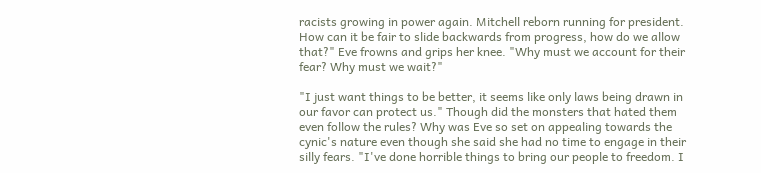racists growing in power again. Mitchell reborn running for president. How can it be fair to slide backwards from progress, how do we allow that?" Eve frowns and grips her knee. "Why must we account for their fear? Why must we wait?"

"I just want things to be better, it seems like only laws being drawn in our favor can protect us." Though did the monsters that hated them even follow the rules? Why was Eve so set on appealing towards the cynic's nature even though she said she had no time to engage in their silly fears. "I've done horrible things to bring our people to freedom. I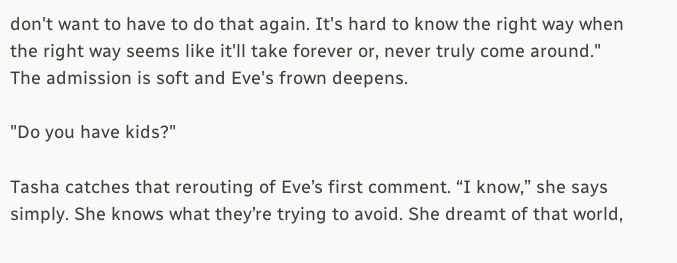don't want to have to do that again. It's hard to know the right way when the right way seems like it'll take forever or, never truly come around." The admission is soft and Eve's frown deepens.

"Do you have kids?"

Tasha catches that rerouting of Eve’s first comment. “I know,” she says simply. She knows what they’re trying to avoid. She dreamt of that world,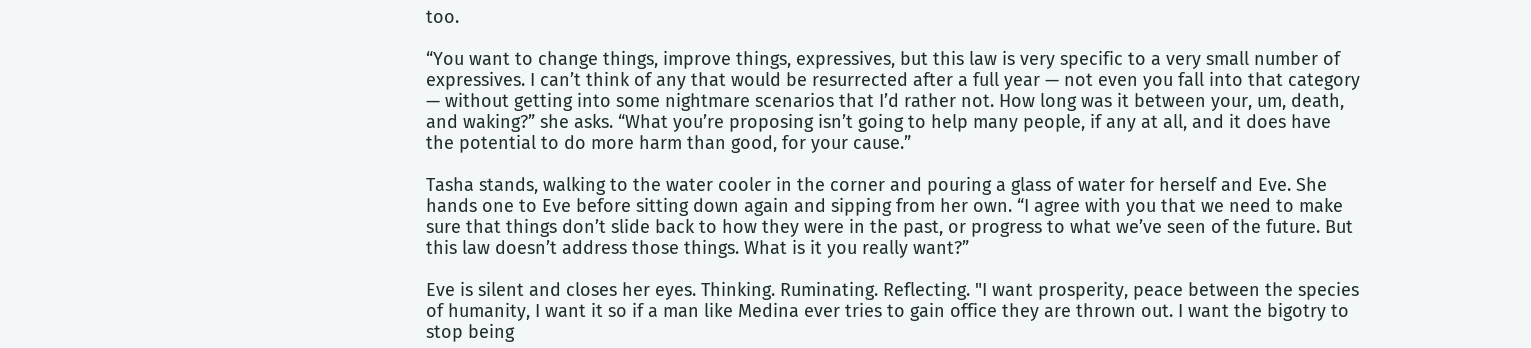too.

“You want to change things, improve things, expressives, but this law is very specific to a very small number of expressives. I can’t think of any that would be resurrected after a full year — not even you fall into that category — without getting into some nightmare scenarios that I’d rather not. How long was it between your, um, death, and waking?” she asks. “What you’re proposing isn’t going to help many people, if any at all, and it does have the potential to do more harm than good, for your cause.”

Tasha stands, walking to the water cooler in the corner and pouring a glass of water for herself and Eve. She hands one to Eve before sitting down again and sipping from her own. “I agree with you that we need to make sure that things don’t slide back to how they were in the past, or progress to what we’ve seen of the future. But this law doesn’t address those things. What is it you really want?”

Eve is silent and closes her eyes. Thinking. Ruminating. Reflecting. "I want prosperity, peace between the species of humanity, I want it so if a man like Medina ever tries to gain office they are thrown out. I want the bigotry to stop being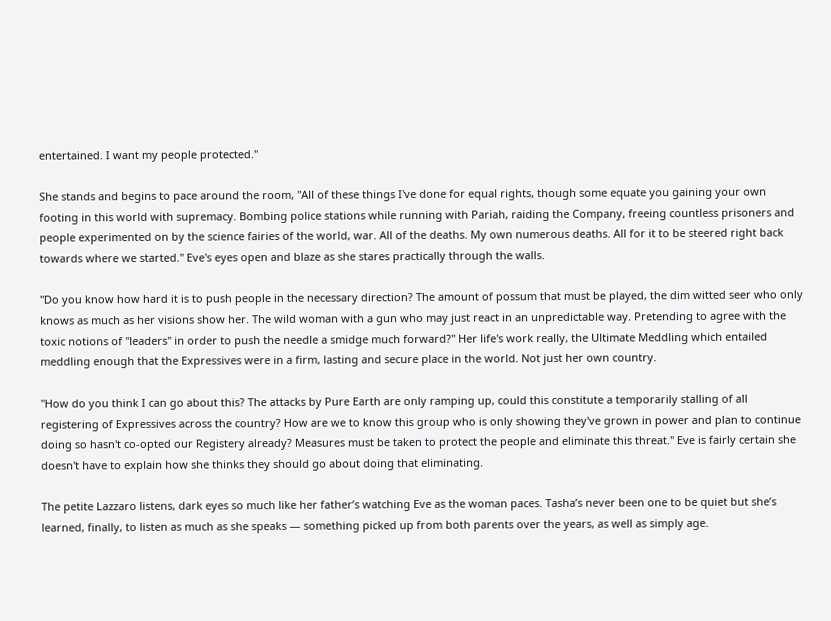entertained. I want my people protected."

She stands and begins to pace around the room, "All of these things I've done for equal rights, though some equate you gaining your own footing in this world with supremacy. Bombing police stations while running with Pariah, raiding the Company, freeing countless prisoners and people experimented on by the science fairies of the world, war. All of the deaths. My own numerous deaths. All for it to be steered right back towards where we started." Eve's eyes open and blaze as she stares practically through the walls.

"Do you know how hard it is to push people in the necessary direction? The amount of possum that must be played, the dim witted seer who only knows as much as her visions show her. The wild woman with a gun who may just react in an unpredictable way. Pretending to agree with the toxic notions of "leaders" in order to push the needle a smidge much forward?" Her life's work really, the Ultimate Meddling which entailed meddling enough that the Expressives were in a firm, lasting and secure place in the world. Not just her own country.

"How do you think I can go about this? The attacks by Pure Earth are only ramping up, could this constitute a temporarily stalling of all registering of Expressives across the country? How are we to know this group who is only showing they've grown in power and plan to continue doing so hasn't co-opted our Registery already? Measures must be taken to protect the people and eliminate this threat." Eve is fairly certain she doesn't have to explain how she thinks they should go about doing that eliminating.

The petite Lazzaro listens, dark eyes so much like her father’s watching Eve as the woman paces. Tasha’s never been one to be quiet but she’s learned, finally, to listen as much as she speaks — something picked up from both parents over the years, as well as simply age.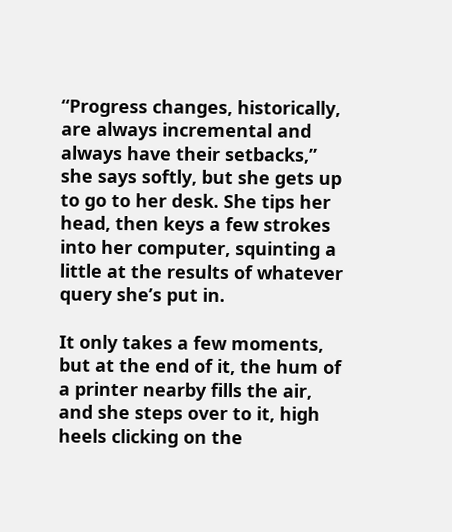“Progress changes, historically, are always incremental and always have their setbacks,” she says softly, but she gets up to go to her desk. She tips her head, then keys a few strokes into her computer, squinting a little at the results of whatever query she’s put in.

It only takes a few moments, but at the end of it, the hum of a printer nearby fills the air, and she steps over to it, high heels clicking on the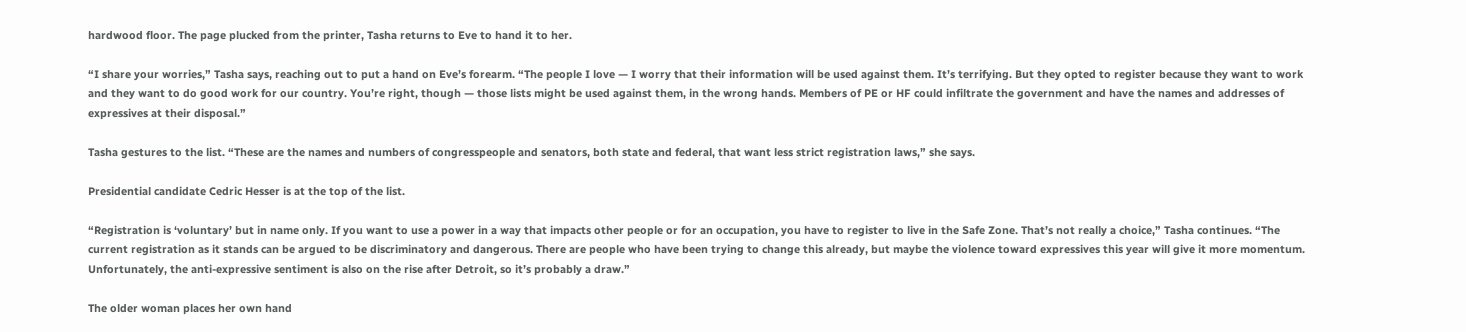hardwood floor. The page plucked from the printer, Tasha returns to Eve to hand it to her.

“I share your worries,” Tasha says, reaching out to put a hand on Eve’s forearm. “The people I love — I worry that their information will be used against them. It’s terrifying. But they opted to register because they want to work and they want to do good work for our country. You’re right, though — those lists might be used against them, in the wrong hands. Members of PE or HF could infiltrate the government and have the names and addresses of expressives at their disposal.”

Tasha gestures to the list. “These are the names and numbers of congresspeople and senators, both state and federal, that want less strict registration laws,” she says.

Presidential candidate Cedric Hesser is at the top of the list.

“Registration is ‘voluntary’ but in name only. If you want to use a power in a way that impacts other people or for an occupation, you have to register to live in the Safe Zone. That’s not really a choice,” Tasha continues. “The current registration as it stands can be argued to be discriminatory and dangerous. There are people who have been trying to change this already, but maybe the violence toward expressives this year will give it more momentum. Unfortunately, the anti-expressive sentiment is also on the rise after Detroit, so it’s probably a draw.”

The older woman places her own hand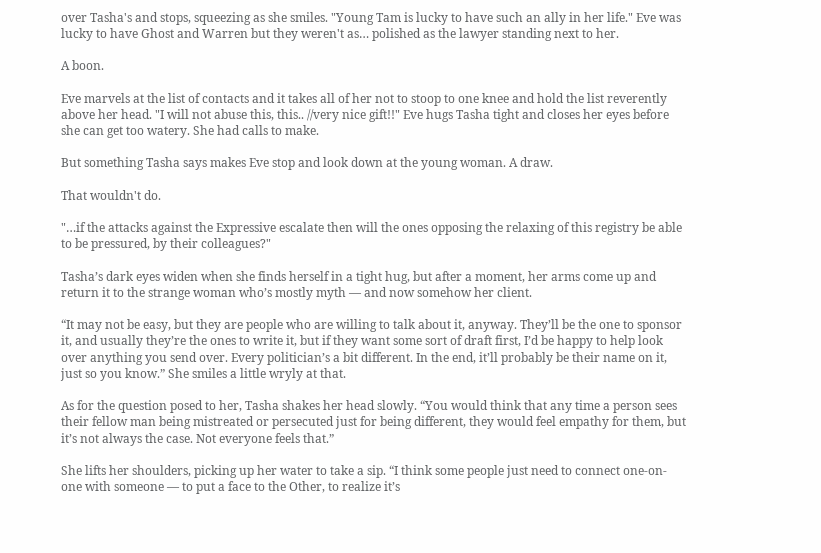over Tasha's and stops, squeezing as she smiles. "Young Tam is lucky to have such an ally in her life." Eve was lucky to have Ghost and Warren but they weren't as… polished as the lawyer standing next to her.

A boon.

Eve marvels at the list of contacts and it takes all of her not to stoop to one knee and hold the list reverently above her head. "I will not abuse this, this.. //very nice gift!!" Eve hugs Tasha tight and closes her eyes before she can get too watery. She had calls to make.

But something Tasha says makes Eve stop and look down at the young woman. A draw.

That wouldn't do.

"…if the attacks against the Expressive escalate then will the ones opposing the relaxing of this registry be able to be pressured, by their colleagues?"

Tasha’s dark eyes widen when she finds herself in a tight hug, but after a moment, her arms come up and return it to the strange woman who’s mostly myth — and now somehow her client.

“It may not be easy, but they are people who are willing to talk about it, anyway. They’ll be the one to sponsor it, and usually they’re the ones to write it, but if they want some sort of draft first, I’d be happy to help look over anything you send over. Every politician’s a bit different. In the end, it’ll probably be their name on it, just so you know.” She smiles a little wryly at that.

As for the question posed to her, Tasha shakes her head slowly. “You would think that any time a person sees their fellow man being mistreated or persecuted just for being different, they would feel empathy for them, but it’s not always the case. Not everyone feels that.”

She lifts her shoulders, picking up her water to take a sip. “I think some people just need to connect one-on-one with someone — to put a face to the Other, to realize it’s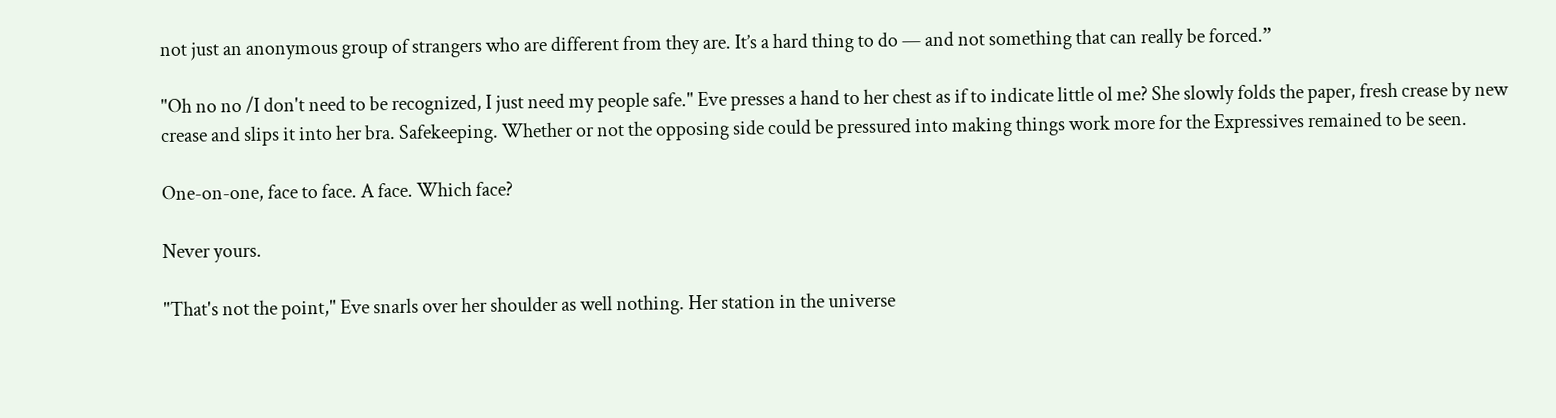not just an anonymous group of strangers who are different from they are. It’s a hard thing to do — and not something that can really be forced.”

"Oh no no /I don't need to be recognized, I just need my people safe." Eve presses a hand to her chest as if to indicate little ol me? She slowly folds the paper, fresh crease by new crease and slips it into her bra. Safekeeping. Whether or not the opposing side could be pressured into making things work more for the Expressives remained to be seen.

One-on-one, face to face. A face. Which face?

Never yours.

"That's not the point," Eve snarls over her shoulder as well nothing. Her station in the universe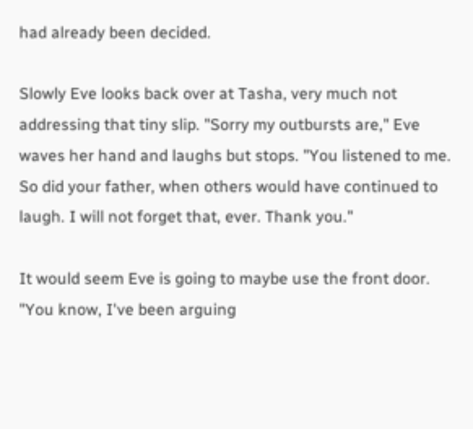had already been decided.

Slowly Eve looks back over at Tasha, very much not addressing that tiny slip. "Sorry my outbursts are," Eve waves her hand and laughs but stops. "You listened to me. So did your father, when others would have continued to laugh. I will not forget that, ever. Thank you."

It would seem Eve is going to maybe use the front door. "You know, I've been arguing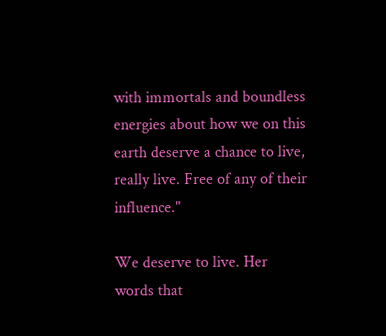with immortals and boundless energies about how we on this earth deserve a chance to live, really live. Free of any of their influence."

We deserve to live. Her words that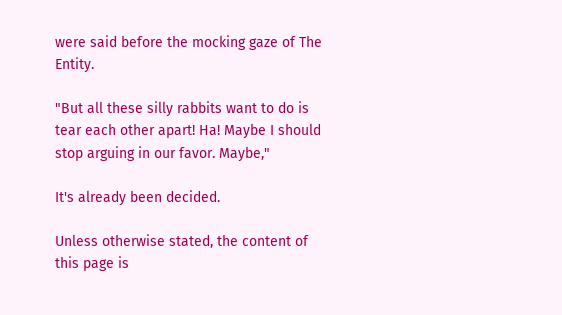were said before the mocking gaze of The Entity.

"But all these silly rabbits want to do is tear each other apart! Ha! Maybe I should stop arguing in our favor. Maybe,"

It's already been decided.

Unless otherwise stated, the content of this page is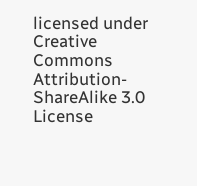licensed under Creative Commons Attribution-ShareAlike 3.0 License